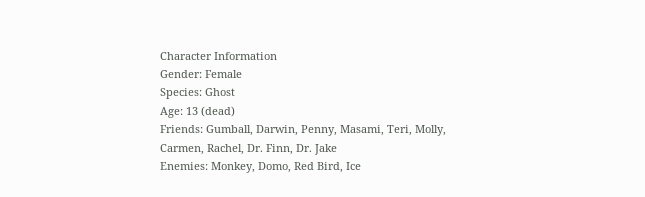Character Information
Gender: Female
Species: Ghost
Age: 13 (dead)
Friends: Gumball, Darwin, Penny, Masami, Teri, Molly, Carmen, Rachel, Dr. Finn, Dr. Jake
Enemies: Monkey, Domo, Red Bird, Ice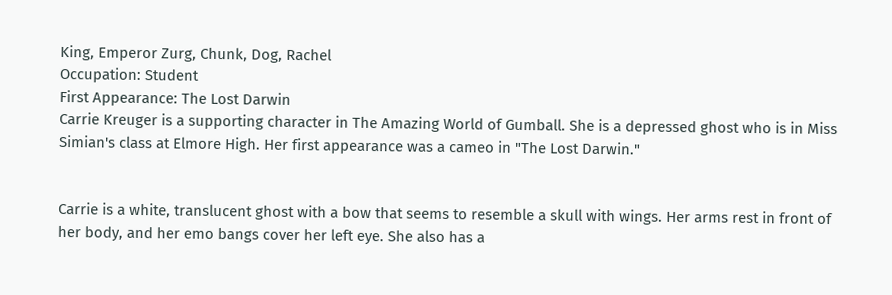King, Emperor Zurg, Chunk, Dog, Rachel
Occupation: Student
First Appearance: The Lost Darwin
Carrie Kreuger is a supporting character in The Amazing World of Gumball. She is a depressed ghost who is in Miss Simian's class at Elmore High. Her first appearance was a cameo in "The Lost Darwin."


Carrie is a white, translucent ghost with a bow that seems to resemble a skull with wings. Her arms rest in front of her body, and her emo bangs cover her left eye. She also has a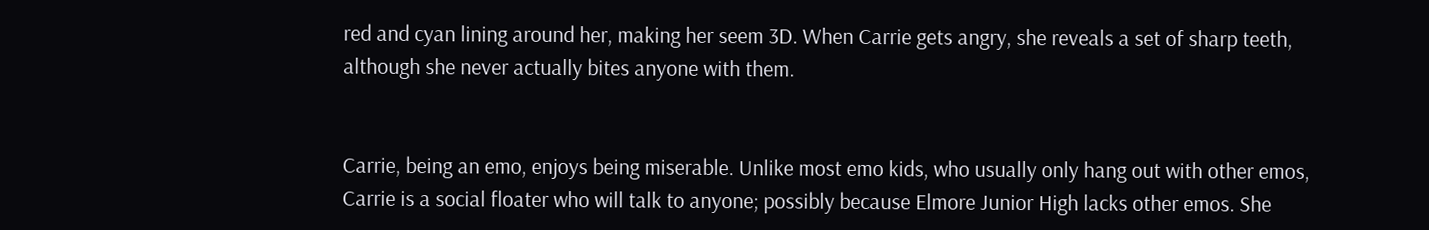red and cyan lining around her, making her seem 3D. When Carrie gets angry, she reveals a set of sharp teeth, although she never actually bites anyone with them.


Carrie, being an emo, enjoys being miserable. Unlike most emo kids, who usually only hang out with other emos, Carrie is a social floater who will talk to anyone; possibly because Elmore Junior High lacks other emos. She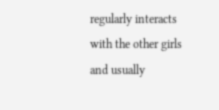regularly interacts with the other girls and usually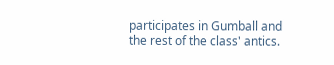participates in Gumball and the rest of the class' antics.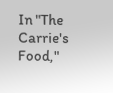In "The Carrie's Food,"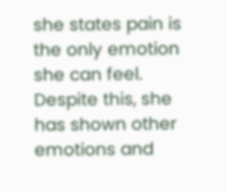she states pain is the only emotion she can feel. Despite this, she has shown other emotions and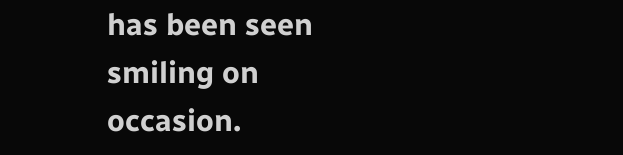has been seen smiling on occasion.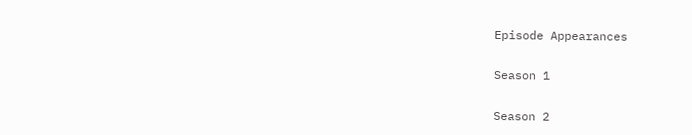Episode Appearances

Season 1

Season 2